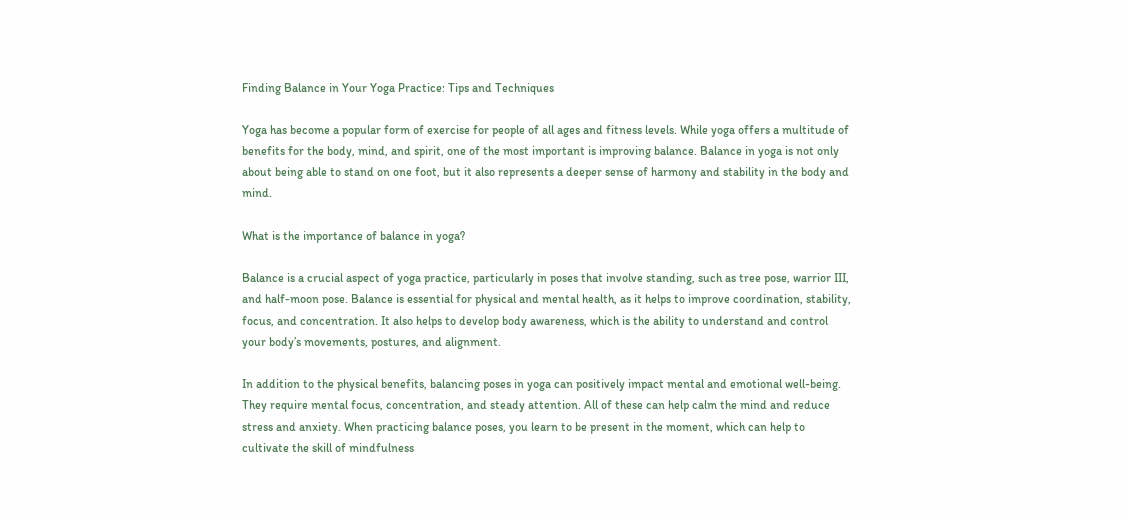Finding Balance in Your Yoga Practice: Tips and Techniques

Yoga has become a popular form of exercise for people of all ages and fitness levels. While yoga offers a multitude of benefits for the body, mind, and spirit, one of the most important is improving balance. Balance in yoga is not only about being able to stand on one foot, but it also represents a deeper sense of harmony and stability in the body and mind.

What is the importance of balance in yoga?

Balance is a crucial aspect of yoga practice, particularly in poses that involve standing, such as tree pose, warrior III, and half-moon pose. Balance is essential for physical and mental health, as it helps to improve coordination, stability, focus, and concentration. It also helps to develop body awareness, which is the ability to understand and control your body’s movements, postures, and alignment.

In addition to the physical benefits, balancing poses in yoga can positively impact mental and emotional well-being. They require mental focus, concentration, and steady attention. All of these can help calm the mind and reduce stress and anxiety. When practicing balance poses, you learn to be present in the moment, which can help to cultivate the skill of mindfulness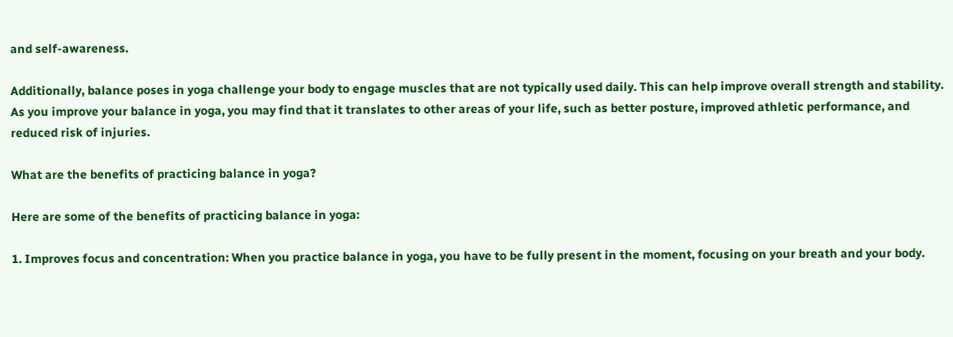and self-awareness.

Additionally, balance poses in yoga challenge your body to engage muscles that are not typically used daily. This can help improve overall strength and stability. As you improve your balance in yoga, you may find that it translates to other areas of your life, such as better posture, improved athletic performance, and reduced risk of injuries.

What are the benefits of practicing balance in yoga?

Here are some of the benefits of practicing balance in yoga:

1. Improves focus and concentration: When you practice balance in yoga, you have to be fully present in the moment, focusing on your breath and your body.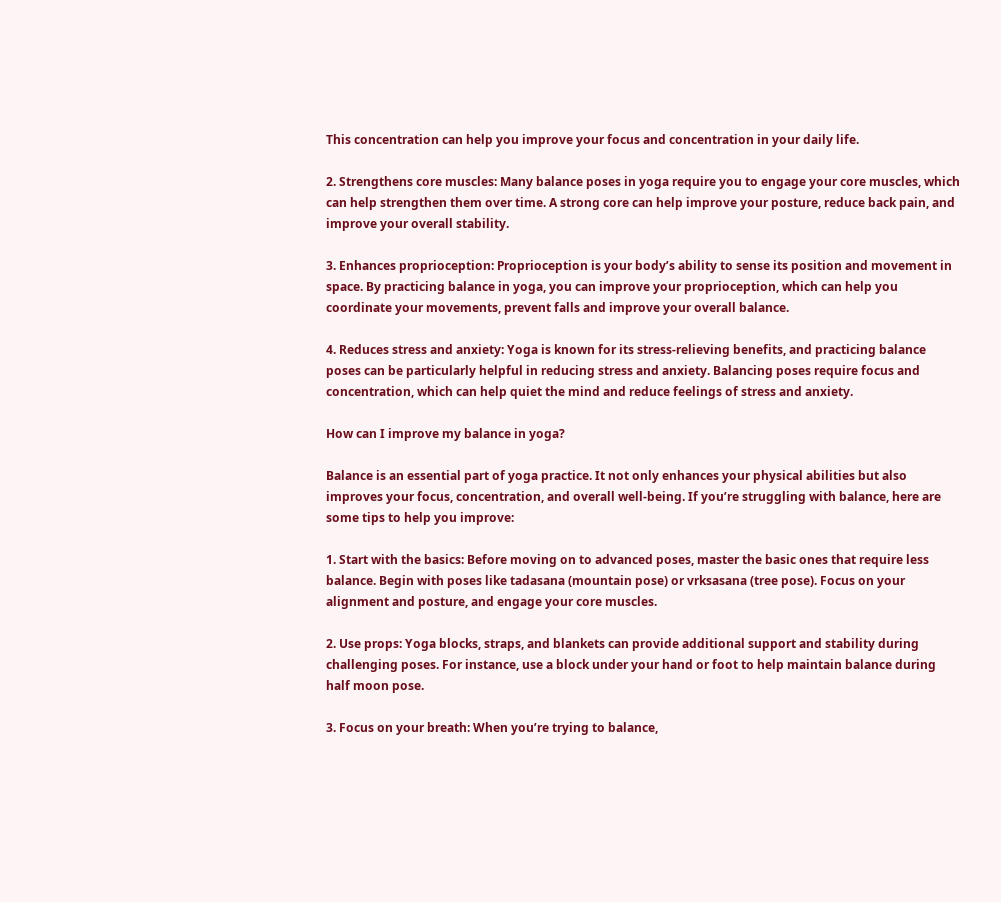This concentration can help you improve your focus and concentration in your daily life.

2. Strengthens core muscles: Many balance poses in yoga require you to engage your core muscles, which can help strengthen them over time. A strong core can help improve your posture, reduce back pain, and improve your overall stability.

3. Enhances proprioception: Proprioception is your body’s ability to sense its position and movement in space. By practicing balance in yoga, you can improve your proprioception, which can help you coordinate your movements, prevent falls and improve your overall balance.

4. Reduces stress and anxiety: Yoga is known for its stress-relieving benefits, and practicing balance poses can be particularly helpful in reducing stress and anxiety. Balancing poses require focus and concentration, which can help quiet the mind and reduce feelings of stress and anxiety.

How can I improve my balance in yoga?

Balance is an essential part of yoga practice. It not only enhances your physical abilities but also improves your focus, concentration, and overall well-being. If you’re struggling with balance, here are some tips to help you improve:

1. Start with the basics: Before moving on to advanced poses, master the basic ones that require less balance. Begin with poses like tadasana (mountain pose) or vrksasana (tree pose). Focus on your alignment and posture, and engage your core muscles.

2. Use props: Yoga blocks, straps, and blankets can provide additional support and stability during challenging poses. For instance, use a block under your hand or foot to help maintain balance during half moon pose.

3. Focus on your breath: When you’re trying to balance,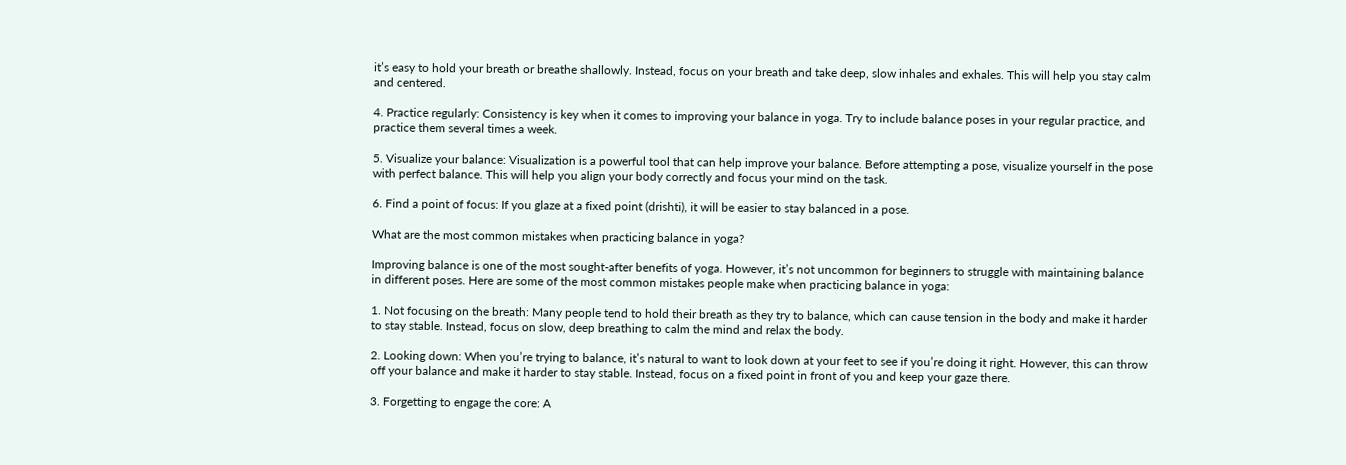it’s easy to hold your breath or breathe shallowly. Instead, focus on your breath and take deep, slow inhales and exhales. This will help you stay calm and centered.

4. Practice regularly: Consistency is key when it comes to improving your balance in yoga. Try to include balance poses in your regular practice, and practice them several times a week.

5. Visualize your balance: Visualization is a powerful tool that can help improve your balance. Before attempting a pose, visualize yourself in the pose with perfect balance. This will help you align your body correctly and focus your mind on the task.

6. Find a point of focus: If you glaze at a fixed point (drishti), it will be easier to stay balanced in a pose.

What are the most common mistakes when practicing balance in yoga?

Improving balance is one of the most sought-after benefits of yoga. However, it’s not uncommon for beginners to struggle with maintaining balance in different poses. Here are some of the most common mistakes people make when practicing balance in yoga:

1. Not focusing on the breath: Many people tend to hold their breath as they try to balance, which can cause tension in the body and make it harder to stay stable. Instead, focus on slow, deep breathing to calm the mind and relax the body.

2. Looking down: When you’re trying to balance, it’s natural to want to look down at your feet to see if you’re doing it right. However, this can throw off your balance and make it harder to stay stable. Instead, focus on a fixed point in front of you and keep your gaze there.

3. Forgetting to engage the core: A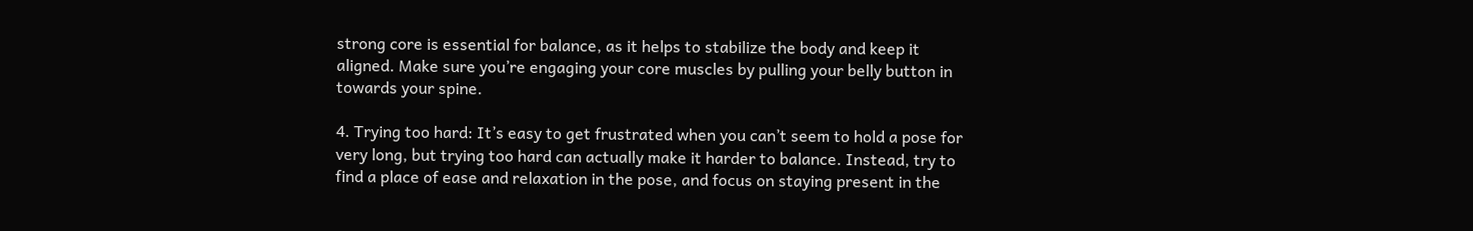strong core is essential for balance, as it helps to stabilize the body and keep it aligned. Make sure you’re engaging your core muscles by pulling your belly button in towards your spine.

4. Trying too hard: It’s easy to get frustrated when you can’t seem to hold a pose for very long, but trying too hard can actually make it harder to balance. Instead, try to find a place of ease and relaxation in the pose, and focus on staying present in the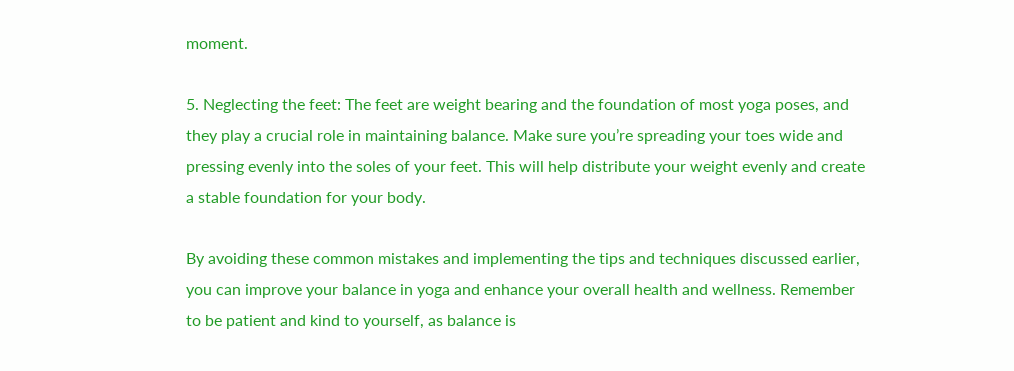moment.

5. Neglecting the feet: The feet are weight bearing and the foundation of most yoga poses, and they play a crucial role in maintaining balance. Make sure you’re spreading your toes wide and pressing evenly into the soles of your feet. This will help distribute your weight evenly and create a stable foundation for your body.

By avoiding these common mistakes and implementing the tips and techniques discussed earlier, you can improve your balance in yoga and enhance your overall health and wellness. Remember to be patient and kind to yourself, as balance is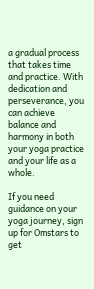a gradual process that takes time and practice. With dedication and perseverance, you can achieve balance and harmony in both your yoga practice and your life as a whole.

If you need guidance on your yoga journey, sign up for Omstars to get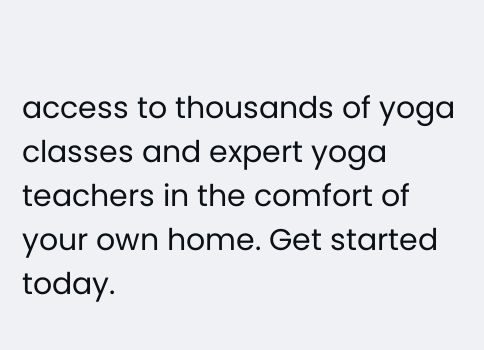access to thousands of yoga classes and expert yoga teachers in the comfort of your own home. Get started today.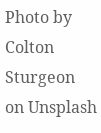Photo by Colton Sturgeon on Unsplash